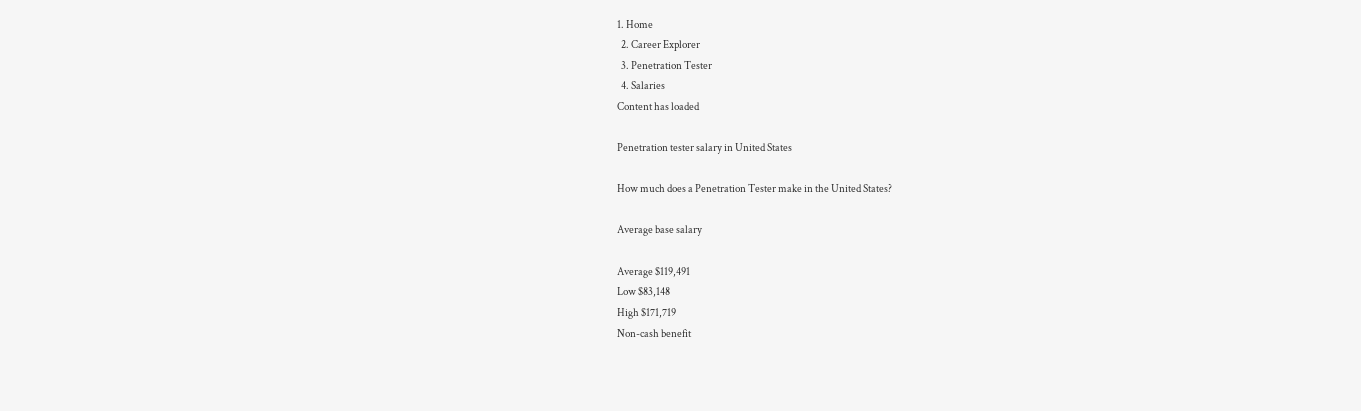1. Home
  2. Career Explorer
  3. Penetration Tester
  4. Salaries
Content has loaded

Penetration tester salary in United States

How much does a Penetration Tester make in the United States?

Average base salary

Average $119,491
Low $83,148
High $171,719
Non-cash benefit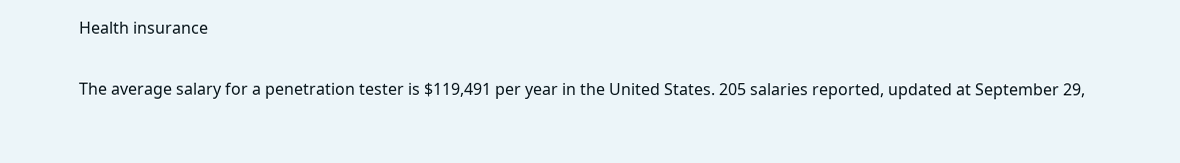Health insurance

The average salary for a penetration tester is $119,491 per year in the United States. 205 salaries reported, updated at September 29,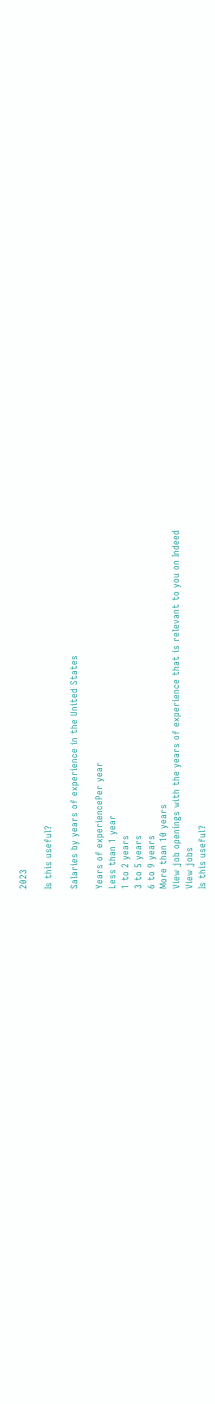2023

Is this useful?

Salaries by years of experience in the United States

Years of experiencePer year
Less than 1 year
1 to 2 years
3 to 5 years
6 to 9 years
More than 10 years
View job openings with the years of experience that is relevant to you on Indeed
View jobs
Is this useful?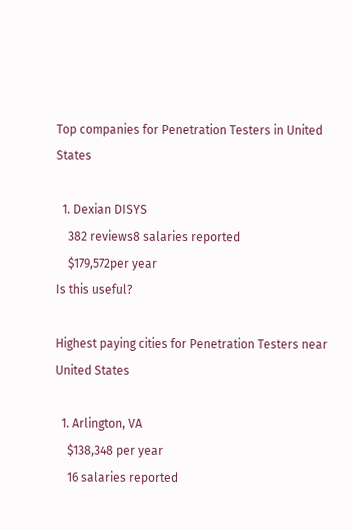Top companies for Penetration Testers in United States

  1. Dexian DISYS
    382 reviews8 salaries reported
    $179,572per year
Is this useful?

Highest paying cities for Penetration Testers near United States

  1. Arlington, VA
    $138,348 per year
    16 salaries reported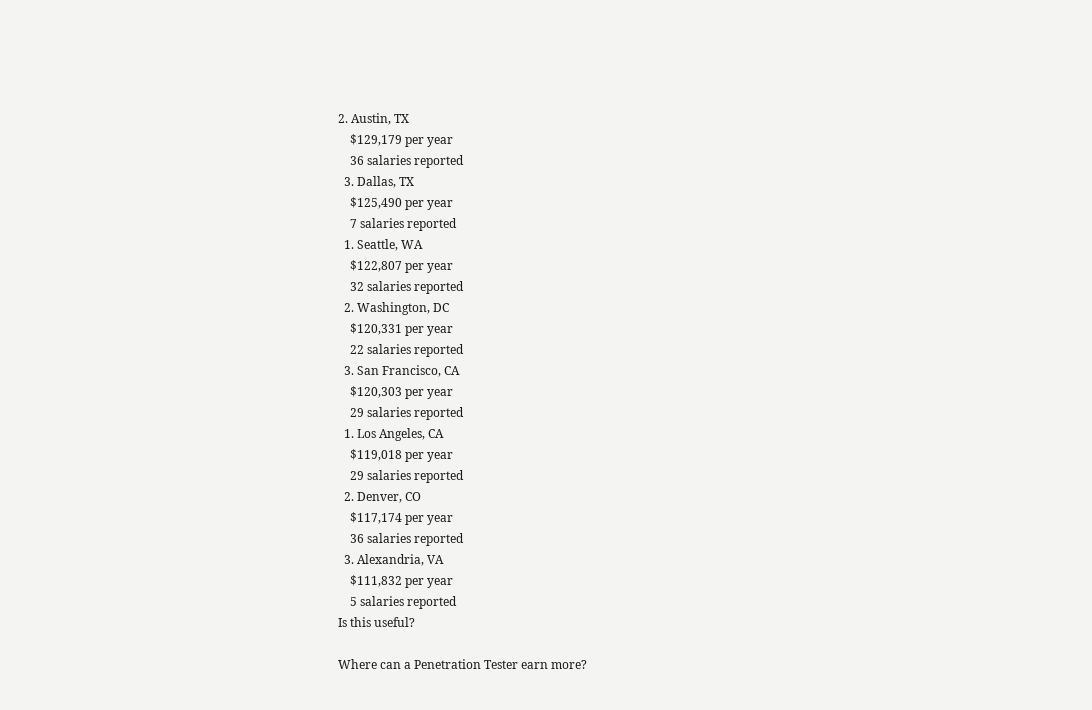2. Austin, TX
    $129,179 per year
    36 salaries reported
  3. Dallas, TX
    $125,490 per year
    7 salaries reported
  1. Seattle, WA
    $122,807 per year
    32 salaries reported
  2. Washington, DC
    $120,331 per year
    22 salaries reported
  3. San Francisco, CA
    $120,303 per year
    29 salaries reported
  1. Los Angeles, CA
    $119,018 per year
    29 salaries reported
  2. Denver, CO
    $117,174 per year
    36 salaries reported
  3. Alexandria, VA
    $111,832 per year
    5 salaries reported
Is this useful?

Where can a Penetration Tester earn more?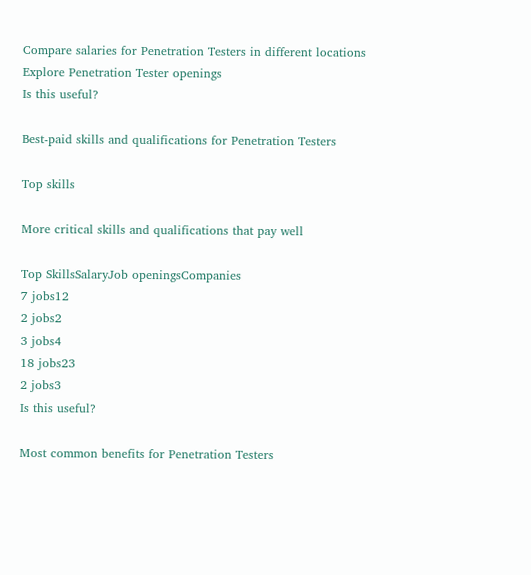Compare salaries for Penetration Testers in different locations
Explore Penetration Tester openings
Is this useful?

Best-paid skills and qualifications for Penetration Testers

Top skills

More critical skills and qualifications that pay well

Top SkillsSalaryJob openingsCompanies
7 jobs12
2 jobs2
3 jobs4
18 jobs23
2 jobs3
Is this useful?

Most common benefits for Penetration Testers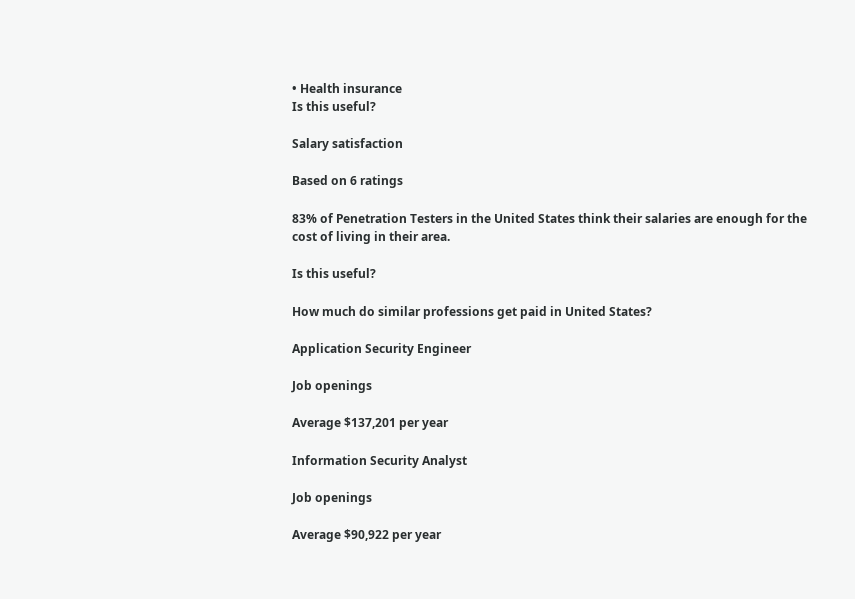• Health insurance
Is this useful?

Salary satisfaction

Based on 6 ratings

83% of Penetration Testers in the United States think their salaries are enough for the cost of living in their area.

Is this useful?

How much do similar professions get paid in United States?

Application Security Engineer

Job openings

Average $137,201 per year

Information Security Analyst

Job openings

Average $90,922 per year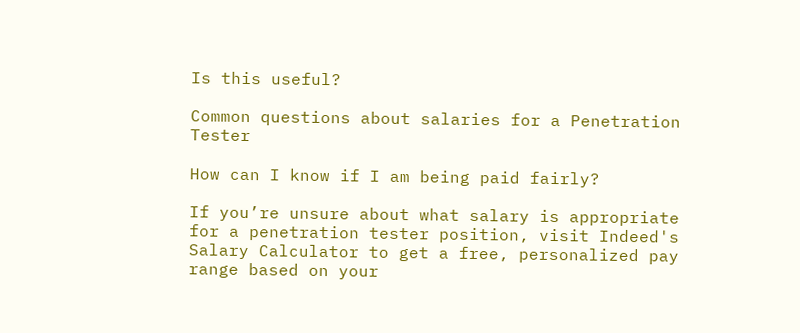Is this useful?

Common questions about salaries for a Penetration Tester

How can I know if I am being paid fairly?

If you’re unsure about what salary is appropriate for a penetration tester position, visit Indeed's Salary Calculator to get a free, personalized pay range based on your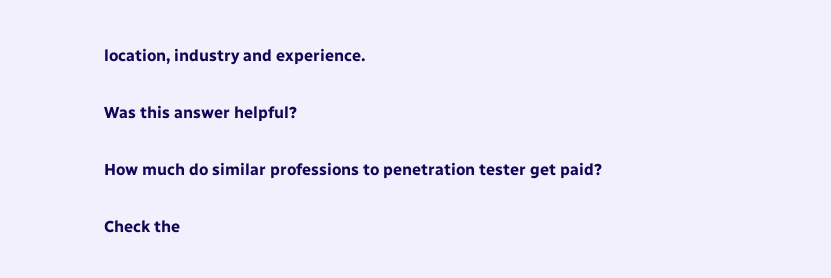location, industry and experience.

Was this answer helpful?

How much do similar professions to penetration tester get paid?

Check the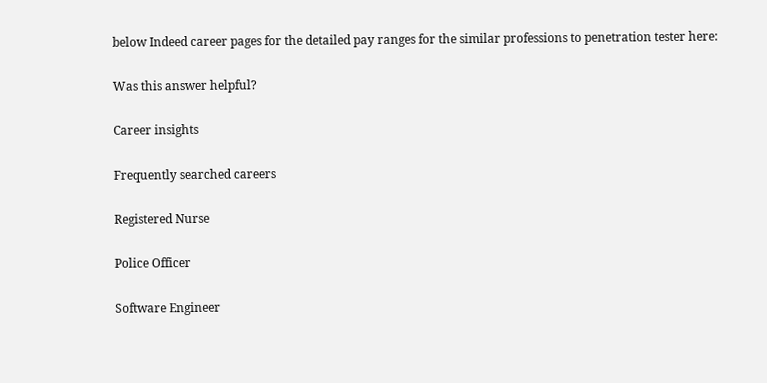below Indeed career pages for the detailed pay ranges for the similar professions to penetration tester here:

Was this answer helpful?

Career insights

Frequently searched careers

Registered Nurse

Police Officer

Software Engineer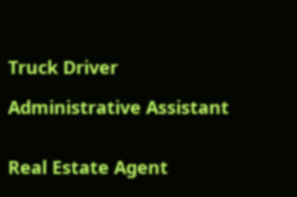Truck Driver

Administrative Assistant


Real Estate Agent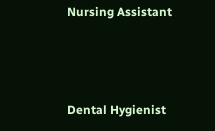Nursing Assistant



Dental Hygienist